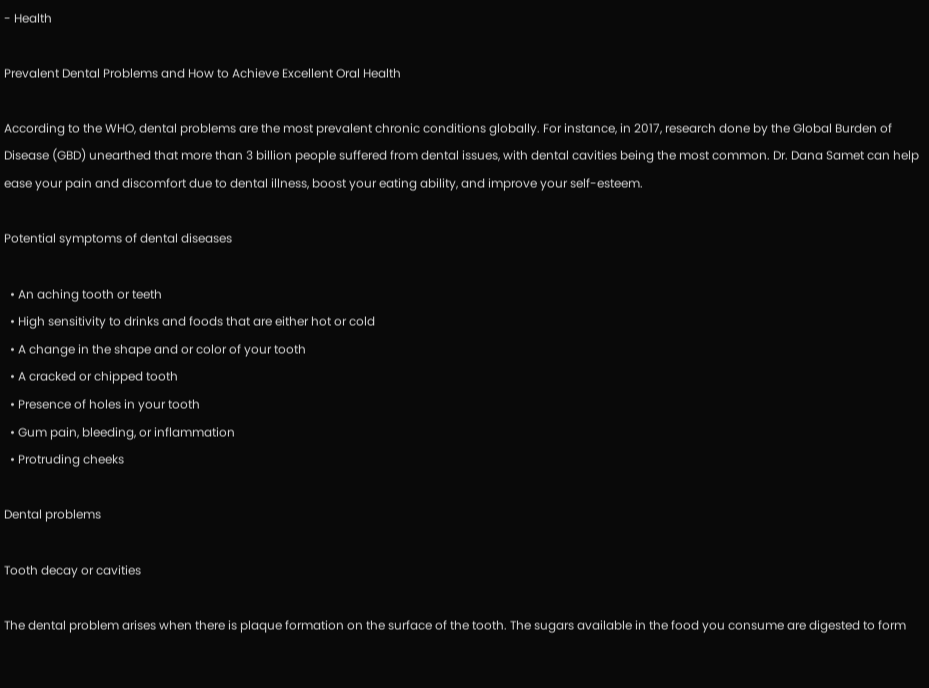- Health

Prevalent Dental Problems and How to Achieve Excellent Oral Health

According to the WHO, dental problems are the most prevalent chronic conditions globally. For instance, in 2017, research done by the Global Burden of Disease (GBD) unearthed that more than 3 billion people suffered from dental issues, with dental cavities being the most common. Dr. Dana Samet can help ease your pain and discomfort due to dental illness, boost your eating ability, and improve your self-esteem.

Potential symptoms of dental diseases

  • An aching tooth or teeth
  • High sensitivity to drinks and foods that are either hot or cold
  • A change in the shape and or color of your tooth
  • A cracked or chipped tooth
  • Presence of holes in your tooth
  • Gum pain, bleeding, or inflammation
  • Protruding cheeks

Dental problems

Tooth decay or cavities

The dental problem arises when there is plaque formation on the surface of the tooth. The sugars available in the food you consume are digested to form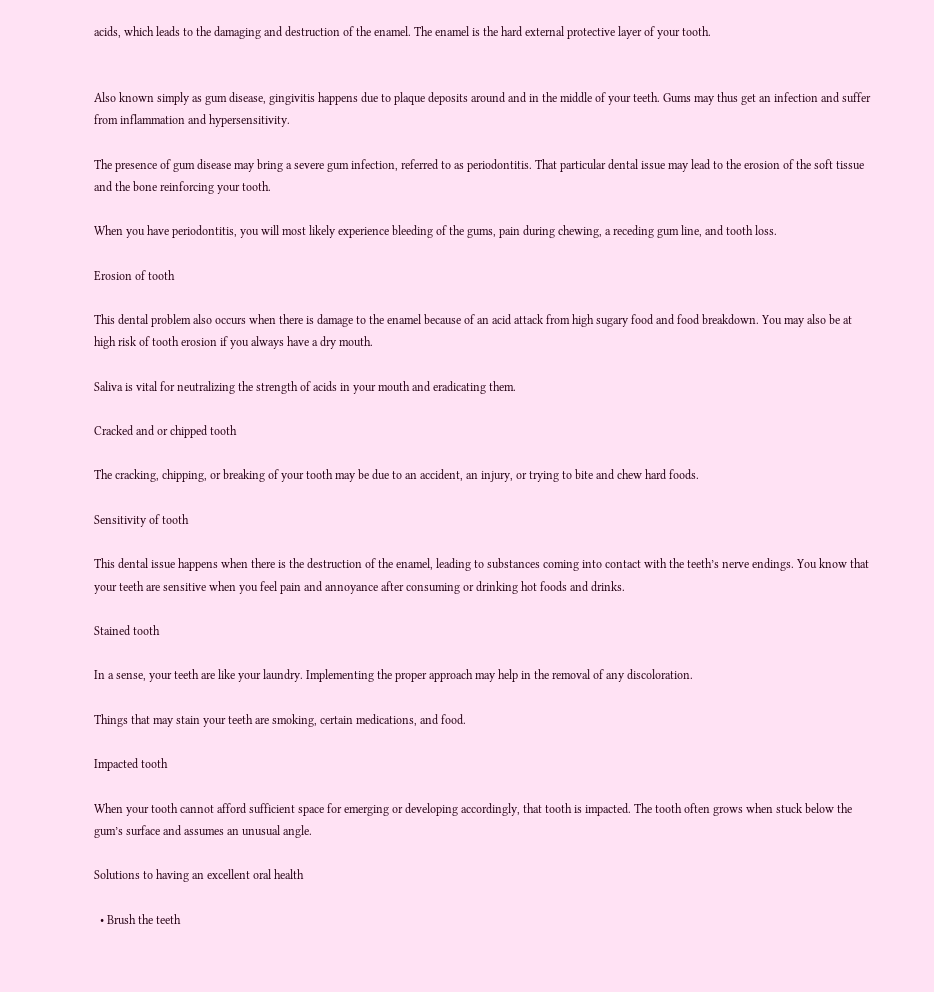acids, which leads to the damaging and destruction of the enamel. The enamel is the hard external protective layer of your tooth.


Also known simply as gum disease, gingivitis happens due to plaque deposits around and in the middle of your teeth. Gums may thus get an infection and suffer from inflammation and hypersensitivity.

The presence of gum disease may bring a severe gum infection, referred to as periodontitis. That particular dental issue may lead to the erosion of the soft tissue and the bone reinforcing your tooth.

When you have periodontitis, you will most likely experience bleeding of the gums, pain during chewing, a receding gum line, and tooth loss.

Erosion of tooth

This dental problem also occurs when there is damage to the enamel because of an acid attack from high sugary food and food breakdown. You may also be at high risk of tooth erosion if you always have a dry mouth.

Saliva is vital for neutralizing the strength of acids in your mouth and eradicating them.

Cracked and or chipped tooth

The cracking, chipping, or breaking of your tooth may be due to an accident, an injury, or trying to bite and chew hard foods.

Sensitivity of tooth

This dental issue happens when there is the destruction of the enamel, leading to substances coming into contact with the teeth’s nerve endings. You know that your teeth are sensitive when you feel pain and annoyance after consuming or drinking hot foods and drinks.

Stained tooth

In a sense, your teeth are like your laundry. Implementing the proper approach may help in the removal of any discoloration.

Things that may stain your teeth are smoking, certain medications, and food.

Impacted tooth

When your tooth cannot afford sufficient space for emerging or developing accordingly, that tooth is impacted. The tooth often grows when stuck below the gum’s surface and assumes an unusual angle.

Solutions to having an excellent oral health

  • Brush the teeth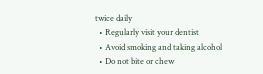twice daily
  • Regularly visit your dentist
  • Avoid smoking and taking alcohol
  • Do not bite or chew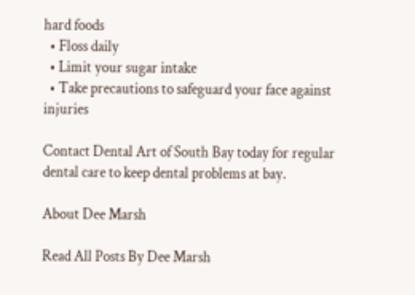hard foods
  • Floss daily
  • Limit your sugar intake
  • Take precautions to safeguard your face against injuries

Contact Dental Art of South Bay today for regular dental care to keep dental problems at bay.

About Dee Marsh

Read All Posts By Dee Marsh